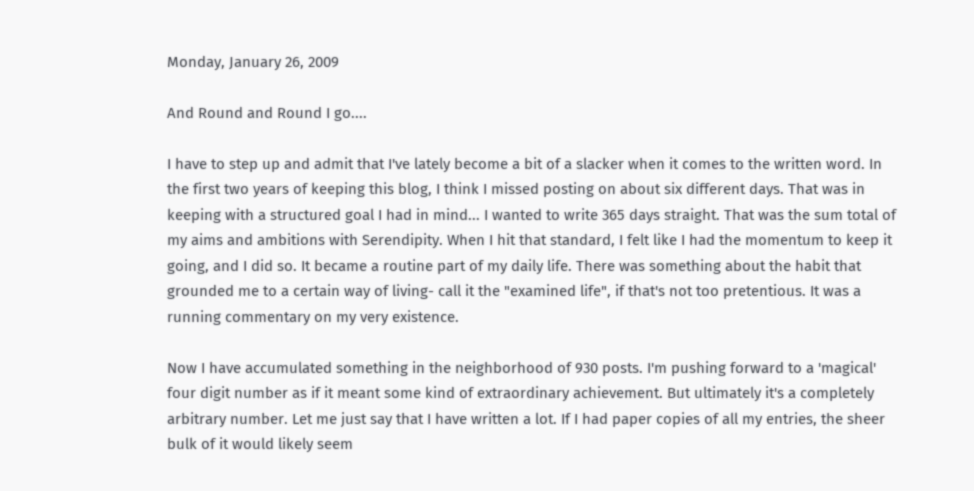Monday, January 26, 2009

And Round and Round I go....

I have to step up and admit that I've lately become a bit of a slacker when it comes to the written word. In the first two years of keeping this blog, I think I missed posting on about six different days. That was in keeping with a structured goal I had in mind... I wanted to write 365 days straight. That was the sum total of my aims and ambitions with Serendipity. When I hit that standard, I felt like I had the momentum to keep it going, and I did so. It became a routine part of my daily life. There was something about the habit that grounded me to a certain way of living- call it the "examined life", if that's not too pretentious. It was a running commentary on my very existence.

Now I have accumulated something in the neighborhood of 930 posts. I'm pushing forward to a 'magical' four digit number as if it meant some kind of extraordinary achievement. But ultimately it's a completely arbitrary number. Let me just say that I have written a lot. If I had paper copies of all my entries, the sheer bulk of it would likely seem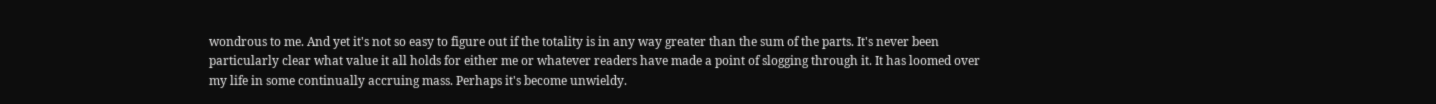wondrous to me. And yet it's not so easy to figure out if the totality is in any way greater than the sum of the parts. It's never been particularly clear what value it all holds for either me or whatever readers have made a point of slogging through it. It has loomed over my life in some continually accruing mass. Perhaps it's become unwieldy.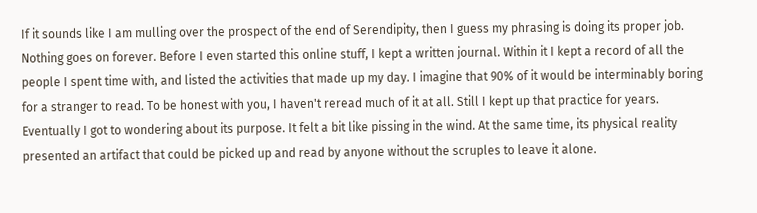If it sounds like I am mulling over the prospect of the end of Serendipity, then I guess my phrasing is doing its proper job. Nothing goes on forever. Before I even started this online stuff, I kept a written journal. Within it I kept a record of all the people I spent time with, and listed the activities that made up my day. I imagine that 90% of it would be interminably boring for a stranger to read. To be honest with you, I haven't reread much of it at all. Still I kept up that practice for years. Eventually I got to wondering about its purpose. It felt a bit like pissing in the wind. At the same time, its physical reality presented an artifact that could be picked up and read by anyone without the scruples to leave it alone.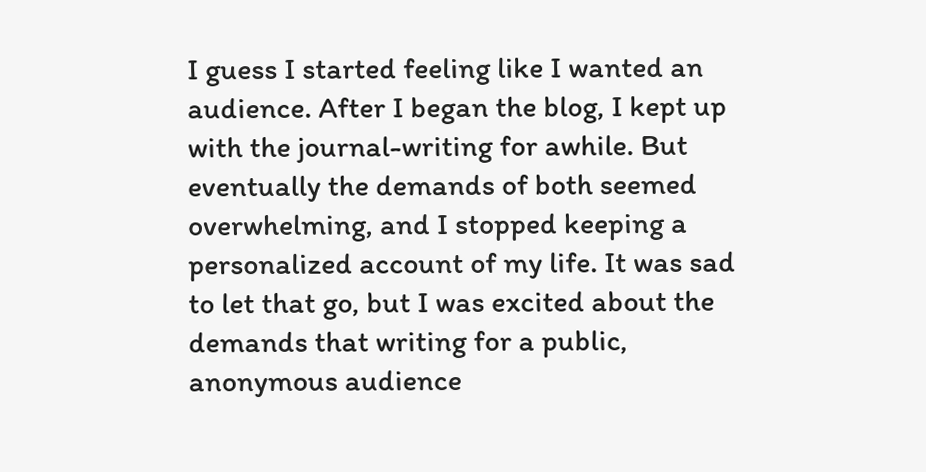I guess I started feeling like I wanted an audience. After I began the blog, I kept up with the journal-writing for awhile. But eventually the demands of both seemed overwhelming, and I stopped keeping a personalized account of my life. It was sad to let that go, but I was excited about the demands that writing for a public, anonymous audience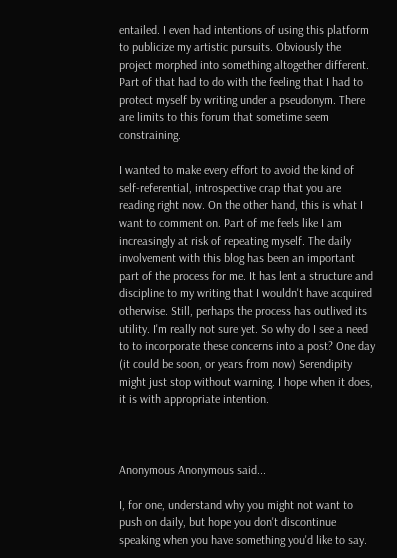entailed. I even had intentions of using this platform to publicize my artistic pursuits. Obviously the project morphed into something altogether different. Part of that had to do with the feeling that I had to protect myself by writing under a pseudonym. There are limits to this forum that sometime seem constraining.

I wanted to make every effort to avoid the kind of self-referential, introspective crap that you are reading right now. On the other hand, this is what I want to comment on. Part of me feels like I am increasingly at risk of repeating myself. The daily involvement with this blog has been an important part of the process for me. It has lent a structure and discipline to my writing that I wouldn't have acquired otherwise. Still, perhaps the process has outlived its utility. I'm really not sure yet. So why do I see a need to to incorporate these concerns into a post? One day (it could be soon, or years from now) Serendipity might just stop without warning. I hope when it does, it is with appropriate intention.



Anonymous Anonymous said...

I, for one, understand why you might not want to push on daily, but hope you don't discontinue speaking when you have something you'd like to say.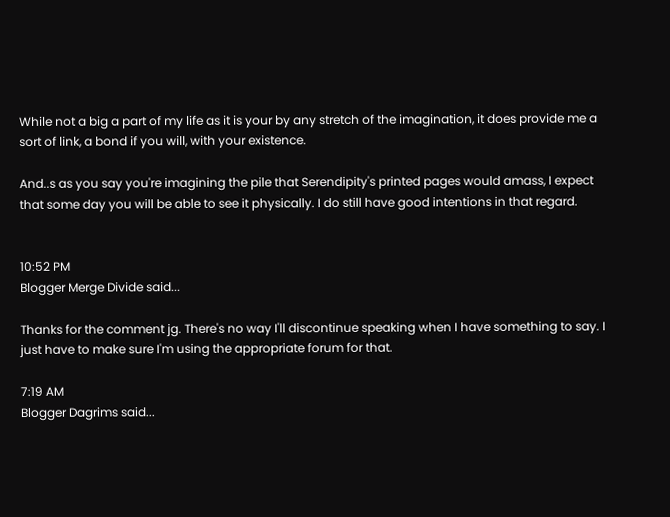While not a big a part of my life as it is your by any stretch of the imagination, it does provide me a sort of link, a bond if you will, with your existence.

And..s as you say you're imagining the pile that Serendipity's printed pages would amass, I expect that some day you will be able to see it physically. I do still have good intentions in that regard.


10:52 PM
Blogger Merge Divide said...

Thanks for the comment jg. There's no way I'll discontinue speaking when I have something to say. I just have to make sure I'm using the appropriate forum for that.

7:19 AM
Blogger Dagrims said...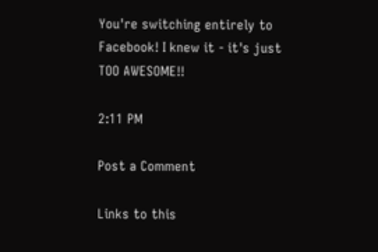You're switching entirely to Facebook! I knew it - it's just TOO AWESOME!!

2:11 PM

Post a Comment

Links to this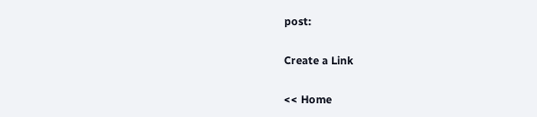post:

Create a Link

<< Home